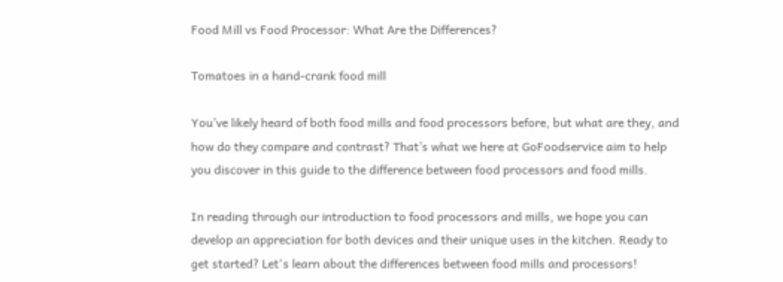Food Mill vs Food Processor: What Are the Differences?

Tomatoes in a hand-crank food mill

You’ve likely heard of both food mills and food processors before, but what are they, and how do they compare and contrast? That’s what we here at GoFoodservice aim to help you discover in this guide to the difference between food processors and food mills.

In reading through our introduction to food processors and mills, we hope you can develop an appreciation for both devices and their unique uses in the kitchen. Ready to get started? Let's learn about the differences between food mills and processors!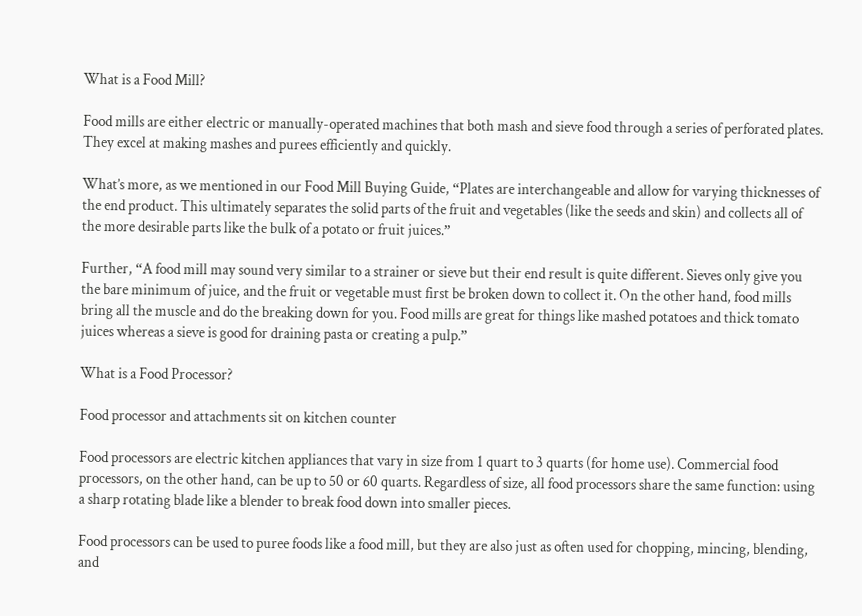What is a Food Mill?

Food mills are either electric or manually-operated machines that both mash and sieve food through a series of perforated plates. They excel at making mashes and purees efficiently and quickly.

What’s more, as we mentioned in our Food Mill Buying Guide, “Plates are interchangeable and allow for varying thicknesses of the end product. This ultimately separates the solid parts of the fruit and vegetables (like the seeds and skin) and collects all of the more desirable parts like the bulk of a potato or fruit juices.”

Further, “A food mill may sound very similar to a strainer or sieve but their end result is quite different. Sieves only give you the bare minimum of juice, and the fruit or vegetable must first be broken down to collect it. On the other hand, food mills bring all the muscle and do the breaking down for you. Food mills are great for things like mashed potatoes and thick tomato juices whereas a sieve is good for draining pasta or creating a pulp.”

What is a Food Processor?

Food processor and attachments sit on kitchen counter

Food processors are electric kitchen appliances that vary in size from 1 quart to 3 quarts (for home use). Commercial food processors, on the other hand, can be up to 50 or 60 quarts. Regardless of size, all food processors share the same function: using a sharp rotating blade like a blender to break food down into smaller pieces.

Food processors can be used to puree foods like a food mill, but they are also just as often used for chopping, mincing, blending, and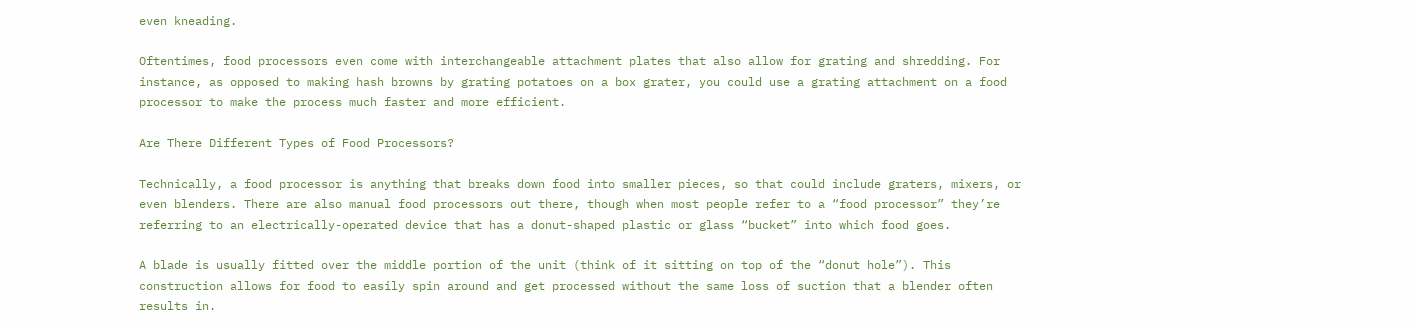even kneading.

Oftentimes, food processors even come with interchangeable attachment plates that also allow for grating and shredding. For instance, as opposed to making hash browns by grating potatoes on a box grater, you could use a grating attachment on a food processor to make the process much faster and more efficient.

Are There Different Types of Food Processors?

Technically, a food processor is anything that breaks down food into smaller pieces, so that could include graters, mixers, or even blenders. There are also manual food processors out there, though when most people refer to a “food processor” they’re referring to an electrically-operated device that has a donut-shaped plastic or glass “bucket” into which food goes.

A blade is usually fitted over the middle portion of the unit (think of it sitting on top of the “donut hole”). This construction allows for food to easily spin around and get processed without the same loss of suction that a blender often results in.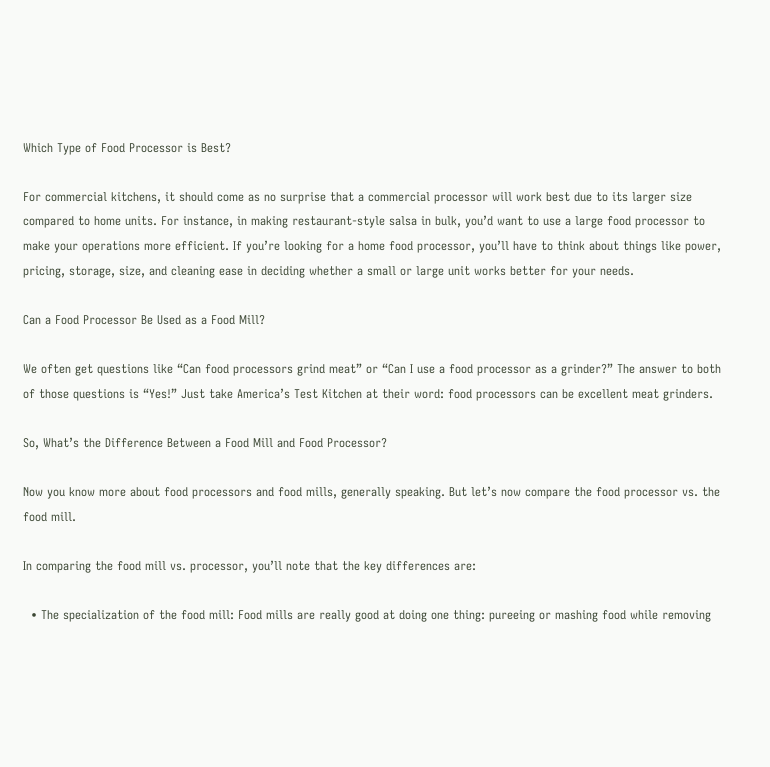Which Type of Food Processor is Best?

For commercial kitchens, it should come as no surprise that a commercial processor will work best due to its larger size compared to home units. For instance, in making restaurant-style salsa in bulk, you’d want to use a large food processor to make your operations more efficient. If you’re looking for a home food processor, you’ll have to think about things like power, pricing, storage, size, and cleaning ease in deciding whether a small or large unit works better for your needs.

Can a Food Processor Be Used as a Food Mill?

We often get questions like “Can food processors grind meat” or “Can I use a food processor as a grinder?” The answer to both of those questions is “Yes!” Just take America’s Test Kitchen at their word: food processors can be excellent meat grinders.

So, What’s the Difference Between a Food Mill and Food Processor?

Now you know more about food processors and food mills, generally speaking. But let’s now compare the food processor vs. the food mill.

In comparing the food mill vs. processor, you’ll note that the key differences are:

  • The specialization of the food mill: Food mills are really good at doing one thing: pureeing or mashing food while removing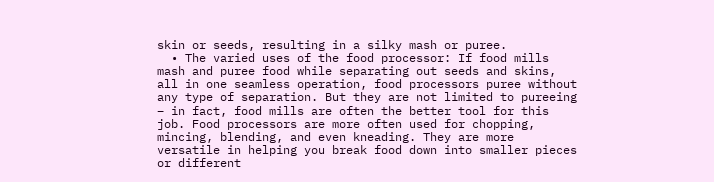skin or seeds, resulting in a silky mash or puree.
  • The varied uses of the food processor: If food mills mash and puree food while separating out seeds and skins, all in one seamless operation, food processors puree without any type of separation. But they are not limited to pureeing – in fact, food mills are often the better tool for this job. Food processors are more often used for chopping, mincing, blending, and even kneading. They are more versatile in helping you break food down into smaller pieces or different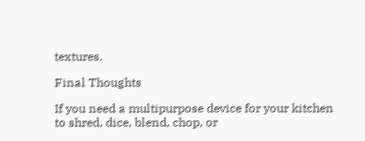textures.

Final Thoughts

If you need a multipurpose device for your kitchen to shred, dice, blend, chop, or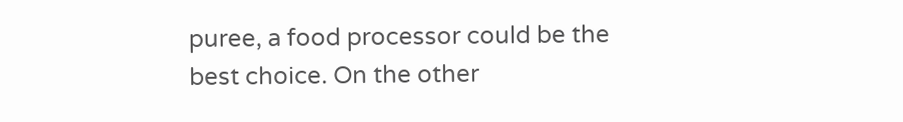puree, a food processor could be the best choice. On the other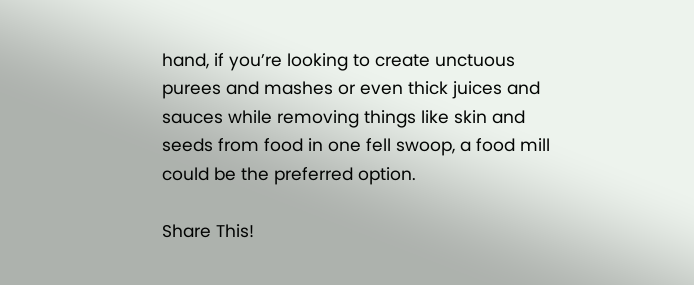hand, if you’re looking to create unctuous purees and mashes or even thick juices and sauces while removing things like skin and seeds from food in one fell swoop, a food mill could be the preferred option.

Share This!